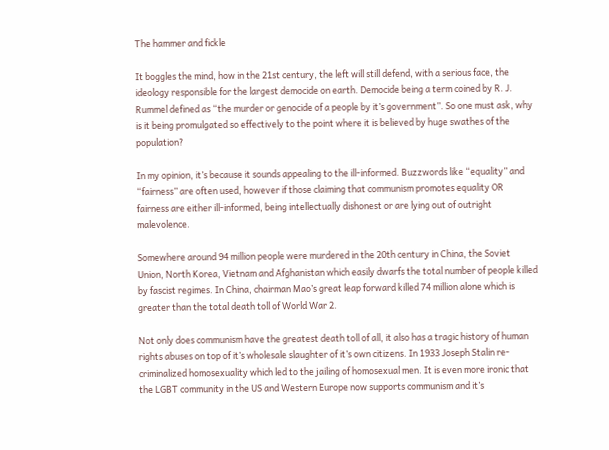The hammer and fickle

It boggles the mind, how in the 21st century, the left will still defend, with a serious face, the ideology responsible for the largest democide on earth. Democide being a term coined by R. J. Rummel defined as “the murder or genocide of a people by it’s government”. So one must ask, why is it being promulgated so effectively to the point where it is believed by huge swathes of the population?

In my opinion, it’s because it sounds appealing to the ill-informed. Buzzwords like “equality” and “fairness” are often used, however if those claiming that communism promotes equality OR fairness are either ill-informed, being intellectually dishonest or are lying out of outright malevolence.

Somewhere around 94 million people were murdered in the 20th century in China, the Soviet Union, North Korea, Vietnam and Afghanistan which easily dwarfs the total number of people killed by fascist regimes. In China, chairman Mao’s great leap forward killed 74 million alone which is greater than the total death toll of World War 2.

Not only does communism have the greatest death toll of all, it also has a tragic history of human rights abuses on top of it’s wholesale slaughter of it’s own citizens. In 1933 Joseph Stalin re-criminalized homosexuality which led to the jailing of homosexual men. It is even more ironic that the LGBT community in the US and Western Europe now supports communism and it’s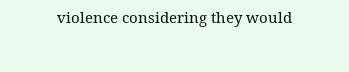violence considering they would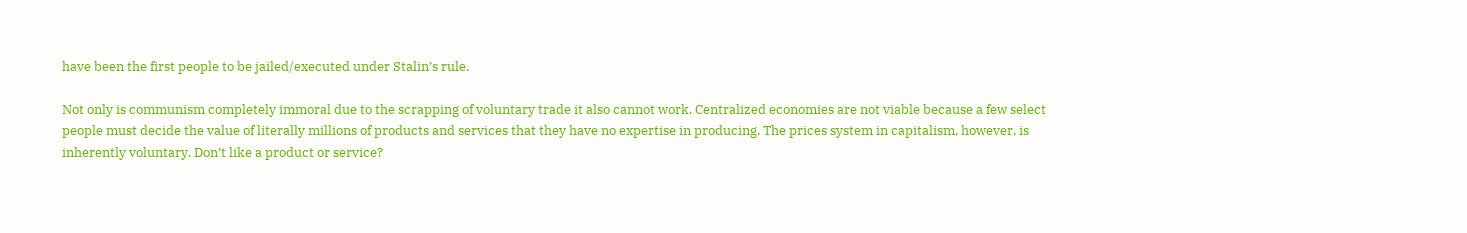have been the first people to be jailed/executed under Stalin’s rule.

Not only is communism completely immoral due to the scrapping of voluntary trade it also cannot work. Centralized economies are not viable because a few select people must decide the value of literally millions of products and services that they have no expertise in producing. The prices system in capitalism, however, is inherently voluntary. Don’t like a product or service?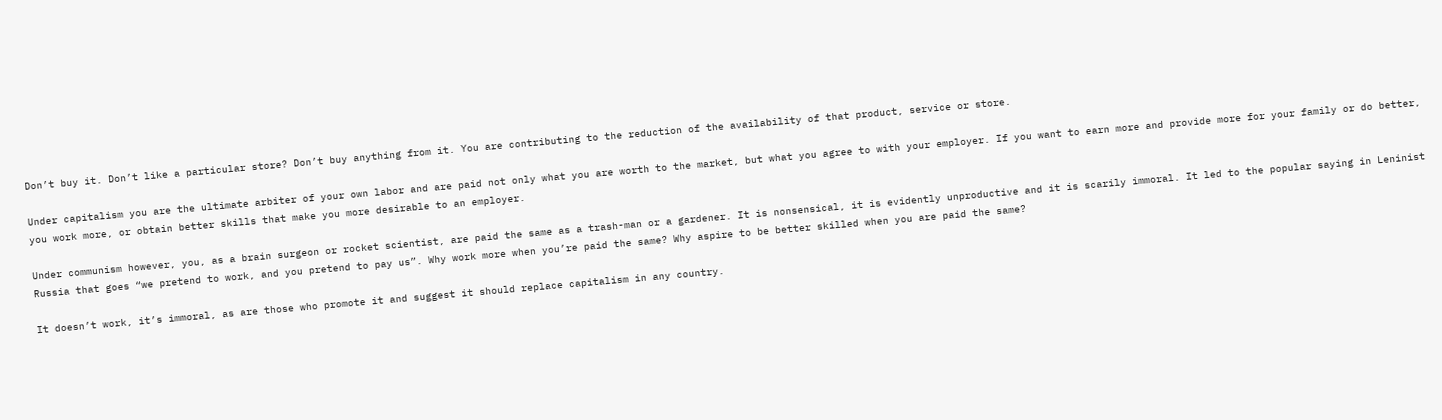Don’t buy it. Don’t like a particular store? Don’t buy anything from it. You are contributing to the reduction of the availability of that product, service or store.

Under capitalism you are the ultimate arbiter of your own labor and are paid not only what you are worth to the market, but what you agree to with your employer. If you want to earn more and provide more for your family or do better, you work more, or obtain better skills that make you more desirable to an employer.

Under communism however, you, as a brain surgeon or rocket scientist, are paid the same as a trash-man or a gardener. It is nonsensical, it is evidently unproductive and it is scarily immoral. It led to the popular saying in Leninist Russia that goes “we pretend to work, and you pretend to pay us”. Why work more when you’re paid the same? Why aspire to be better skilled when you are paid the same?

It doesn’t work, it’s immoral, as are those who promote it and suggest it should replace capitalism in any country.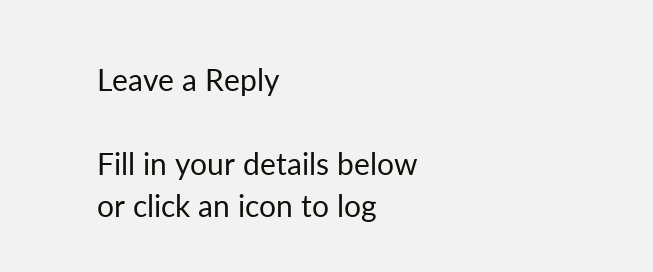Leave a Reply

Fill in your details below or click an icon to log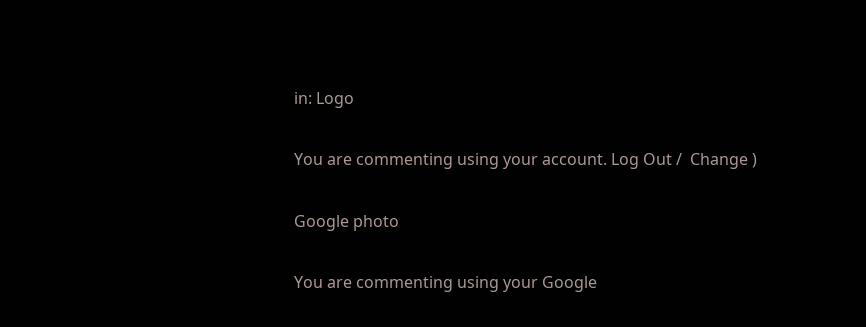in: Logo

You are commenting using your account. Log Out /  Change )

Google photo

You are commenting using your Google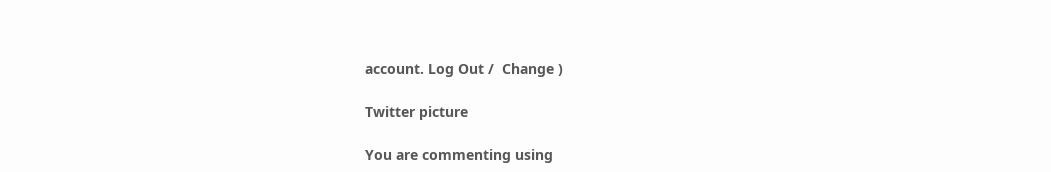account. Log Out /  Change )

Twitter picture

You are commenting using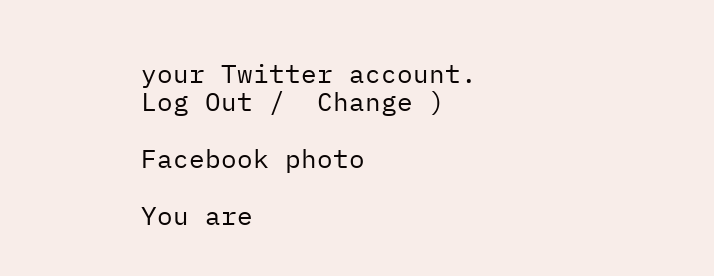your Twitter account. Log Out /  Change )

Facebook photo

You are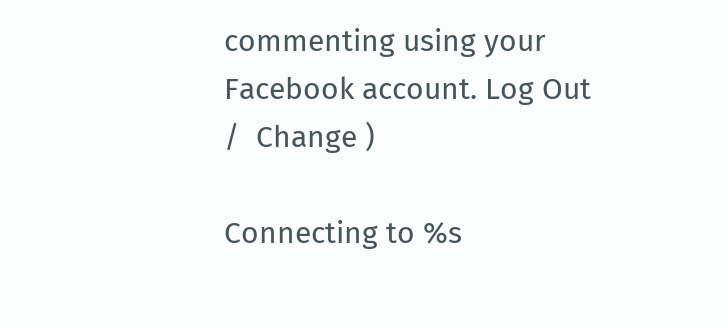commenting using your Facebook account. Log Out /  Change )

Connecting to %s